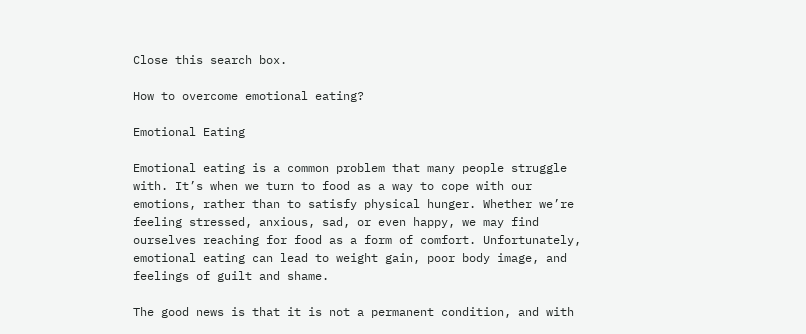Close this search box.

How to overcome emotional eating?

Emotional Eating

Emotional eating is a common problem that many people struggle with. It’s when we turn to food as a way to cope with our emotions, rather than to satisfy physical hunger. Whether we’re feeling stressed, anxious, sad, or even happy, we may find ourselves reaching for food as a form of comfort. Unfortunately, emotional eating can lead to weight gain, poor body image, and feelings of guilt and shame.

The good news is that it is not a permanent condition, and with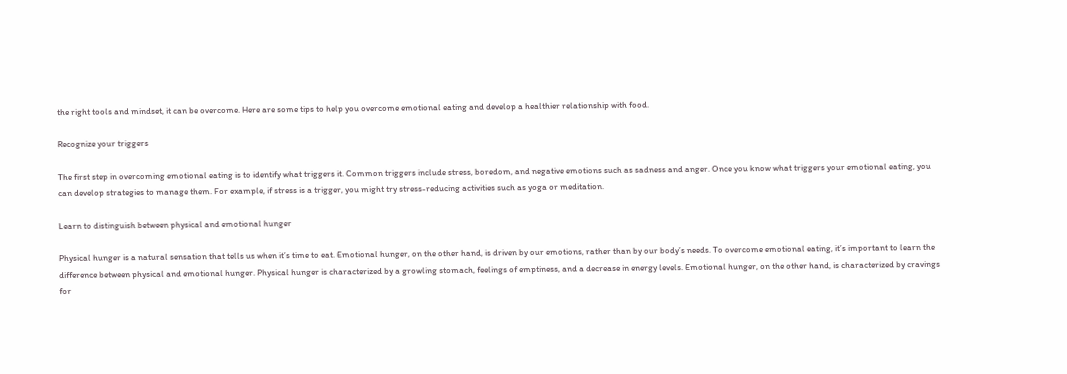the right tools and mindset, it can be overcome. Here are some tips to help you overcome emotional eating and develop a healthier relationship with food.

Recognize your triggers

The first step in overcoming emotional eating is to identify what triggers it. Common triggers include stress, boredom, and negative emotions such as sadness and anger. Once you know what triggers your emotional eating, you can develop strategies to manage them. For example, if stress is a trigger, you might try stress-reducing activities such as yoga or meditation.

Learn to distinguish between physical and emotional hunger

Physical hunger is a natural sensation that tells us when it’s time to eat. Emotional hunger, on the other hand, is driven by our emotions, rather than by our body’s needs. To overcome emotional eating, it’s important to learn the difference between physical and emotional hunger. Physical hunger is characterized by a growling stomach, feelings of emptiness, and a decrease in energy levels. Emotional hunger, on the other hand, is characterized by cravings for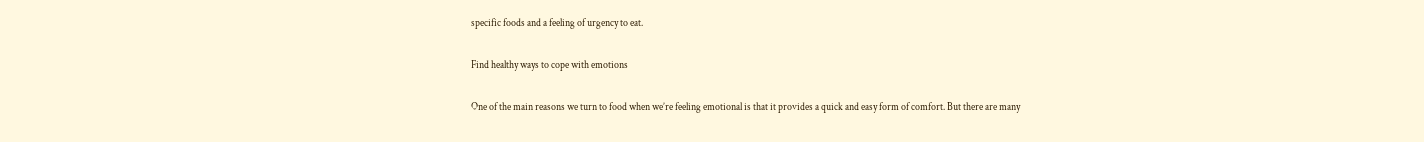specific foods and a feeling of urgency to eat.

Find healthy ways to cope with emotions

One of the main reasons we turn to food when we’re feeling emotional is that it provides a quick and easy form of comfort. But there are many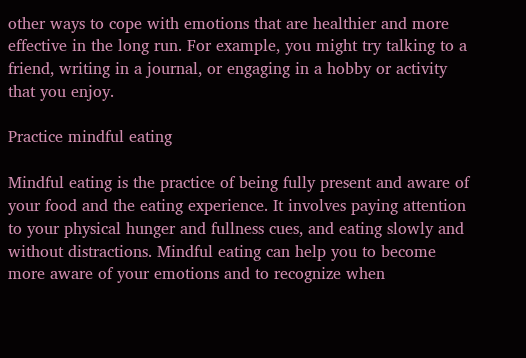other ways to cope with emotions that are healthier and more effective in the long run. For example, you might try talking to a friend, writing in a journal, or engaging in a hobby or activity that you enjoy.

Practice mindful eating

Mindful eating is the practice of being fully present and aware of your food and the eating experience. It involves paying attention to your physical hunger and fullness cues, and eating slowly and without distractions. Mindful eating can help you to become more aware of your emotions and to recognize when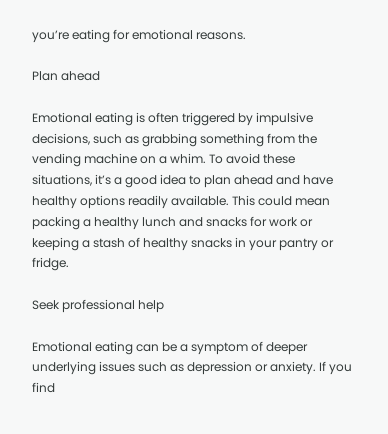you’re eating for emotional reasons.

Plan ahead

Emotional eating is often triggered by impulsive decisions, such as grabbing something from the vending machine on a whim. To avoid these situations, it’s a good idea to plan ahead and have healthy options readily available. This could mean packing a healthy lunch and snacks for work or keeping a stash of healthy snacks in your pantry or fridge.

Seek professional help

Emotional eating can be a symptom of deeper underlying issues such as depression or anxiety. If you find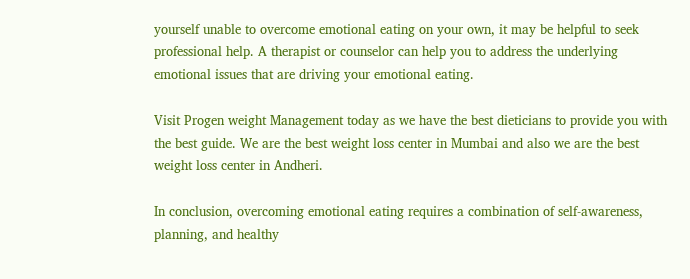yourself unable to overcome emotional eating on your own, it may be helpful to seek professional help. A therapist or counselor can help you to address the underlying emotional issues that are driving your emotional eating.

Visit Progen weight Management today as we have the best dieticians to provide you with the best guide. We are the best weight loss center in Mumbai and also we are the best weight loss center in Andheri.

In conclusion, overcoming emotional eating requires a combination of self-awareness, planning, and healthy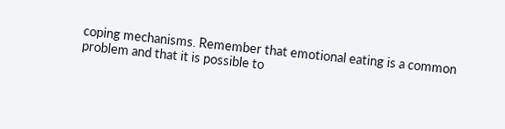coping mechanisms. Remember that emotional eating is a common problem and that it is possible to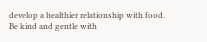develop a healthier relationship with food. Be kind and gentle with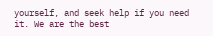yourself, and seek help if you need it. We are the best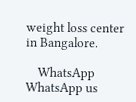weight loss center in Bangalore.

    WhatsApp WhatsApp us